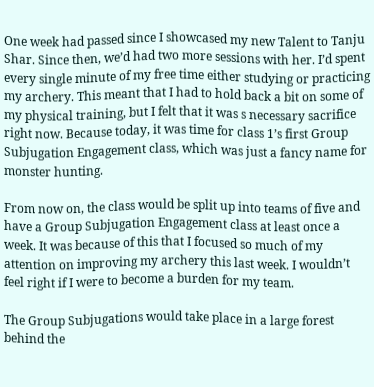One week had passed since I showcased my new Talent to Tanju Shar. Since then, we’d had two more sessions with her. I’d spent every single minute of my free time either studying or practicing my archery. This meant that I had to hold back a bit on some of my physical training, but I felt that it was s necessary sacrifice right now. Because today, it was time for class 1’s first Group Subjugation Engagement class, which was just a fancy name for monster hunting.

From now on, the class would be split up into teams of five and have a Group Subjugation Engagement class at least once a week. It was because of this that I focused so much of my attention on improving my archery this last week. I wouldn’t feel right if I were to become a burden for my team.

The Group Subjugations would take place in a large forest behind the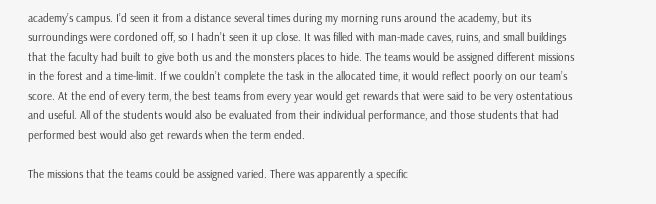academy’s campus. I’d seen it from a distance several times during my morning runs around the academy, but its surroundings were cordoned off, so I hadn’t seen it up close. It was filled with man-made caves, ruins, and small buildings that the faculty had built to give both us and the monsters places to hide. The teams would be assigned different missions in the forest and a time-limit. If we couldn’t complete the task in the allocated time, it would reflect poorly on our team’s score. At the end of every term, the best teams from every year would get rewards that were said to be very ostentatious and useful. All of the students would also be evaluated from their individual performance, and those students that had performed best would also get rewards when the term ended.

The missions that the teams could be assigned varied. There was apparently a specific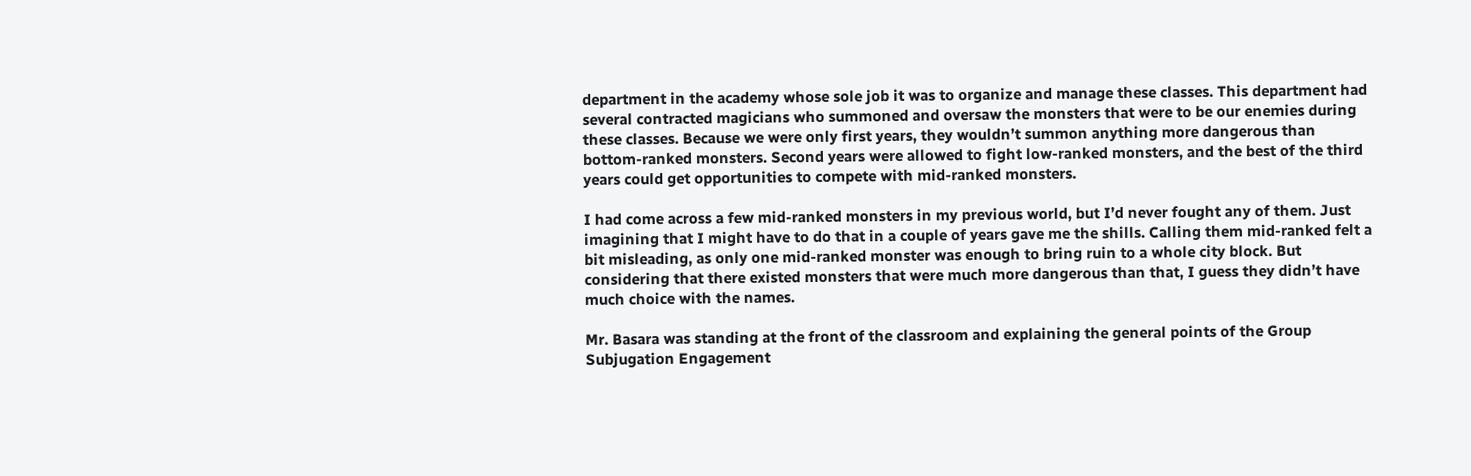department in the academy whose sole job it was to organize and manage these classes. This department had several contracted magicians who summoned and oversaw the monsters that were to be our enemies during these classes. Because we were only first years, they wouldn’t summon anything more dangerous than bottom-ranked monsters. Second years were allowed to fight low-ranked monsters, and the best of the third years could get opportunities to compete with mid-ranked monsters.

I had come across a few mid-ranked monsters in my previous world, but I’d never fought any of them. Just imagining that I might have to do that in a couple of years gave me the shills. Calling them mid-ranked felt a bit misleading, as only one mid-ranked monster was enough to bring ruin to a whole city block. But considering that there existed monsters that were much more dangerous than that, I guess they didn’t have much choice with the names.

Mr. Basara was standing at the front of the classroom and explaining the general points of the Group Subjugation Engagement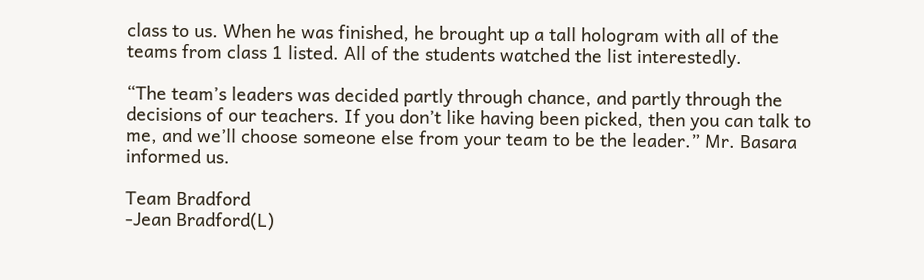class to us. When he was finished, he brought up a tall hologram with all of the teams from class 1 listed. All of the students watched the list interestedly.

“The team’s leaders was decided partly through chance, and partly through the decisions of our teachers. If you don’t like having been picked, then you can talk to me, and we’ll choose someone else from your team to be the leader.” Mr. Basara informed us.

Team Bradford
-Jean Bradford(L)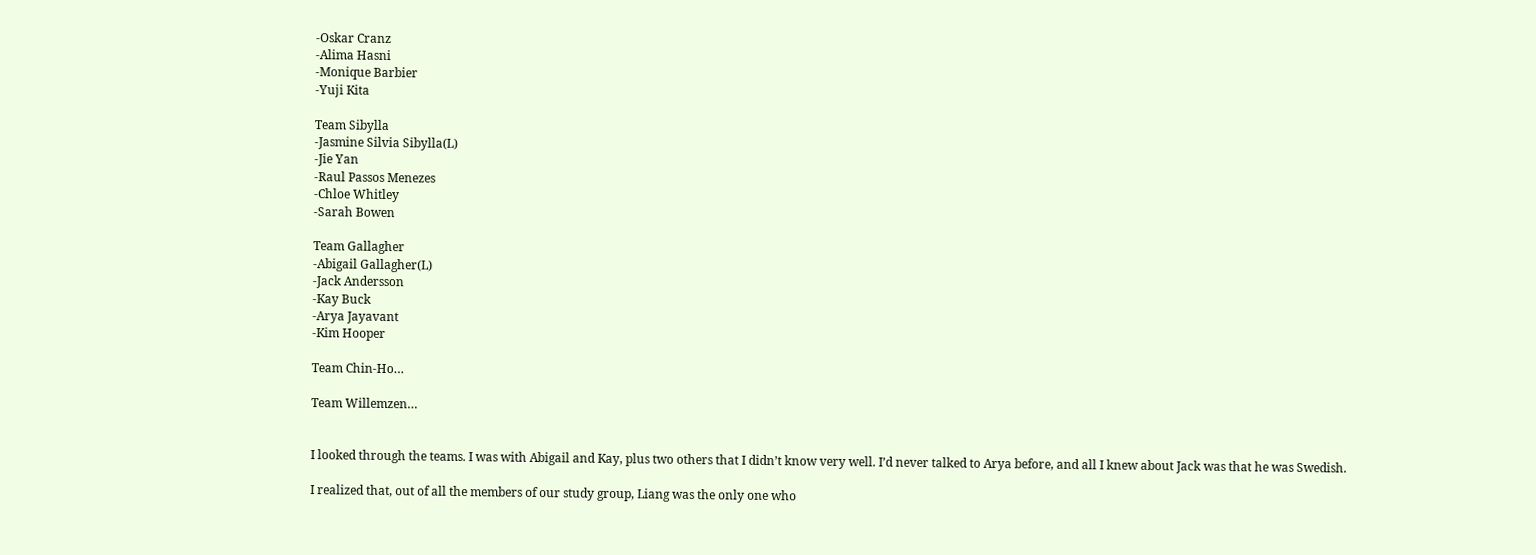-Oskar Cranz
-Alima Hasni
-Monique Barbier
-Yuji Kita

Team Sibylla
-Jasmine Silvia Sibylla(L)
-Jie Yan
-Raul Passos Menezes
-Chloe Whitley
-Sarah Bowen

Team Gallagher
-Abigail Gallagher(L)
-Jack Andersson
-Kay Buck
-Arya Jayavant
-Kim Hooper

Team Chin-Ho…

Team Willemzen…


I looked through the teams. I was with Abigail and Kay, plus two others that I didn’t know very well. I’d never talked to Arya before, and all I knew about Jack was that he was Swedish.

I realized that, out of all the members of our study group, Liang was the only one who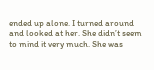ended up alone. I turned around and looked at her. She didn’t seem to mind it very much. She was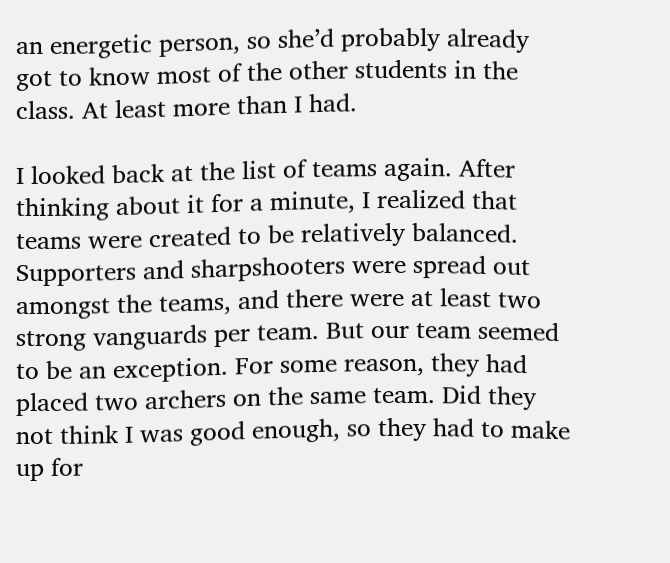an energetic person, so she’d probably already got to know most of the other students in the class. At least more than I had.

I looked back at the list of teams again. After thinking about it for a minute, I realized that teams were created to be relatively balanced. Supporters and sharpshooters were spread out amongst the teams, and there were at least two strong vanguards per team. But our team seemed to be an exception. For some reason, they had placed two archers on the same team. Did they not think I was good enough, so they had to make up for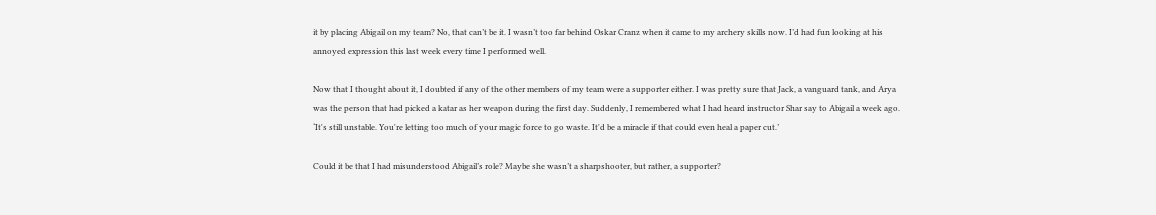it by placing Abigail on my team? No, that can’t be it. I wasn’t too far behind Oskar Cranz when it came to my archery skills now. I’d had fun looking at his annoyed expression this last week every time I performed well.

Now that I thought about it, I doubted if any of the other members of my team were a supporter either. I was pretty sure that Jack, a vanguard tank, and Arya was the person that had picked a katar as her weapon during the first day. Suddenly, I remembered what I had heard instructor Shar say to Abigail a week ago. ‘It's still unstable. You're letting too much of your magic force to go waste. It'd be a miracle if that could even heal a paper cut.’

Could it be that I had misunderstood Abigail’s role? Maybe she wasn’t a sharpshooter, but rather, a supporter?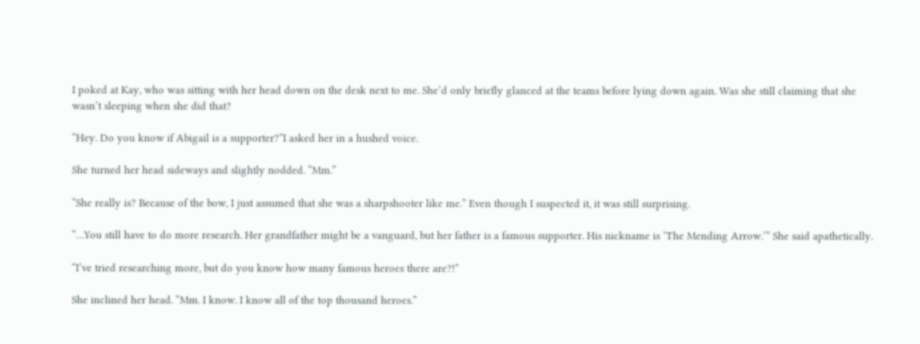I poked at Kay, who was sitting with her head down on the desk next to me. She’d only briefly glanced at the teams before lying down again. Was she still claiming that she wasn’t sleeping when she did that?

“Hey. Do you know if Abigail is a supporter?”I asked her in a hushed voice.

She turned her head sideways and slightly nodded. “Mm.”

“She really is? Because of the bow, I just assumed that she was a sharpshooter like me.” Even though I suspected it, it was still surprising.

“…You still have to do more research. Her grandfather might be a vanguard, but her father is a famous supporter. His nickname is ‘The Mending Arrow.’” She said apathetically.

“I’ve tried researching more, but do you know how many famous heroes there are?!”

She inclined her head. “Mm. I know. I know all of the top thousand heroes.”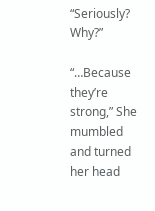“Seriously? Why?”

“…Because they’re strong,” She mumbled and turned her head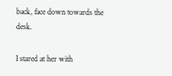back, face down towards the desk.

I stared at her with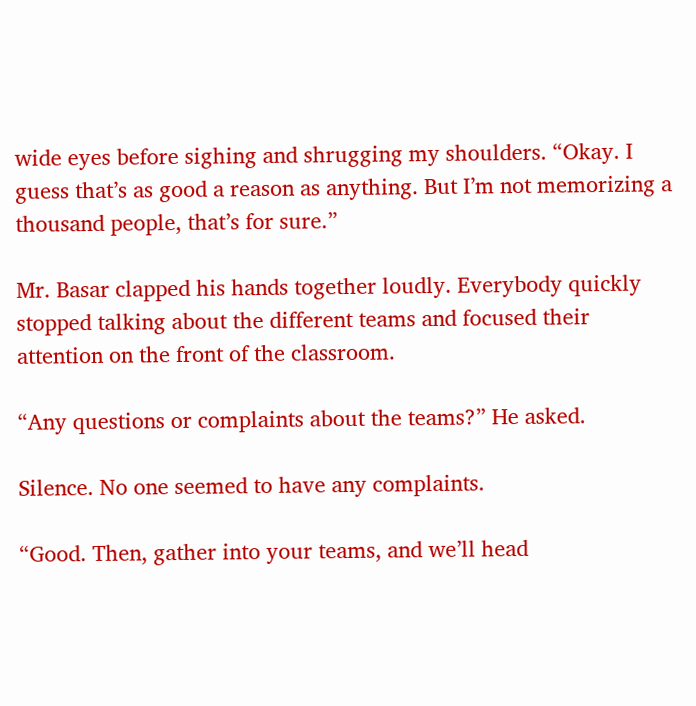wide eyes before sighing and shrugging my shoulders. “Okay. I guess that’s as good a reason as anything. But I’m not memorizing a thousand people, that’s for sure.”

Mr. Basar clapped his hands together loudly. Everybody quickly stopped talking about the different teams and focused their attention on the front of the classroom.

“Any questions or complaints about the teams?” He asked.

Silence. No one seemed to have any complaints.

“Good. Then, gather into your teams, and we’ll head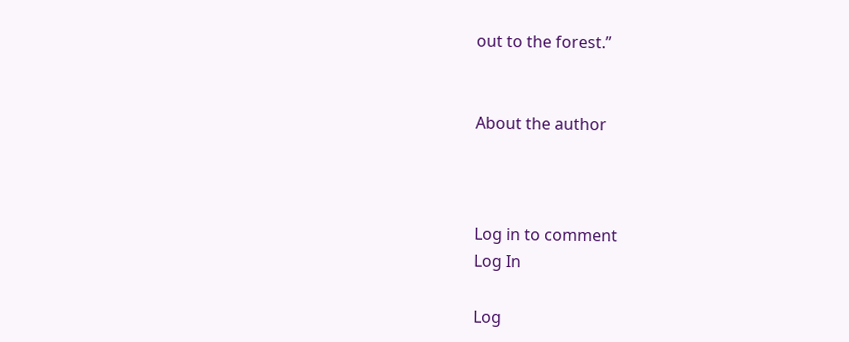out to the forest.”


About the author



Log in to comment
Log In

Log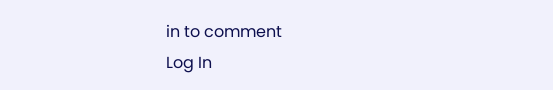in to comment
Log In